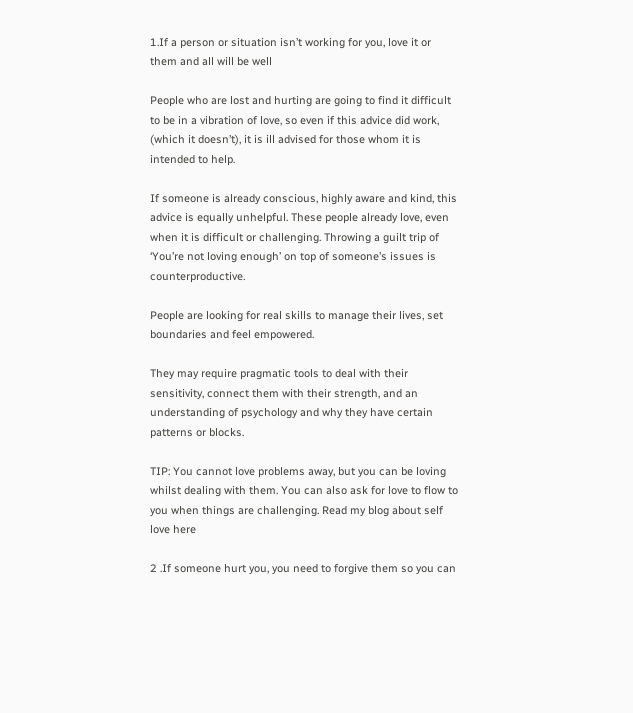1.If a person or situation isn’t working for you, love it or them and all will be well

People who are lost and hurting are going to find it difficult to be in a vibration of love, so even if this advice did work, (which it doesn’t), it is ill advised for those whom it is intended to help.

If someone is already conscious, highly aware and kind, this advice is equally unhelpful. These people already love, even when it is difficult or challenging. Throwing a guilt trip of ‘You’re not loving enough’ on top of someone’s issues is counterproductive.

People are looking for real skills to manage their lives, set boundaries and feel empowered.

They may require pragmatic tools to deal with their sensitivity, connect them with their strength, and an understanding of psychology and why they have certain patterns or blocks.

TIP: You cannot love problems away, but you can be loving whilst dealing with them. You can also ask for love to flow to you when things are challenging. Read my blog about self love here

2 .If someone hurt you, you need to forgive them so you can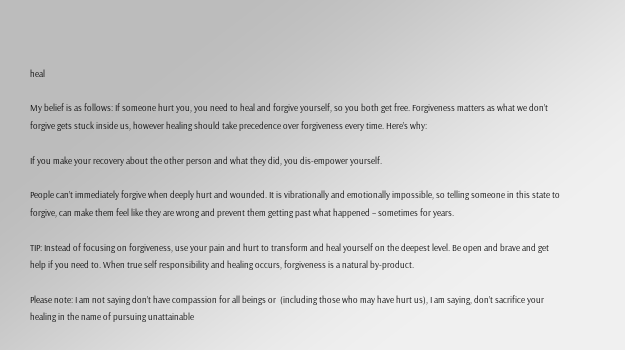heal

My belief is as follows: If someone hurt you, you need to heal and forgive yourself, so you both get free. Forgiveness matters as what we don’t forgive gets stuck inside us, however healing should take precedence over forgiveness every time. Here’s why:

If you make your recovery about the other person and what they did, you dis-empower yourself.

People can’t immediately forgive when deeply hurt and wounded. It is vibrationally and emotionally impossible, so telling someone in this state to forgive, can make them feel like they are wrong and prevent them getting past what happened – sometimes for years.

TIP: Instead of focusing on forgiveness, use your pain and hurt to transform and heal yourself on the deepest level. Be open and brave and get help if you need to. When true self responsibility and healing occurs, forgiveness is a natural by-product.

Please note: I am not saying don’t have compassion for all beings or  (including those who may have hurt us), I am saying, don’t sacrifice your healing in the name of pursuing unattainable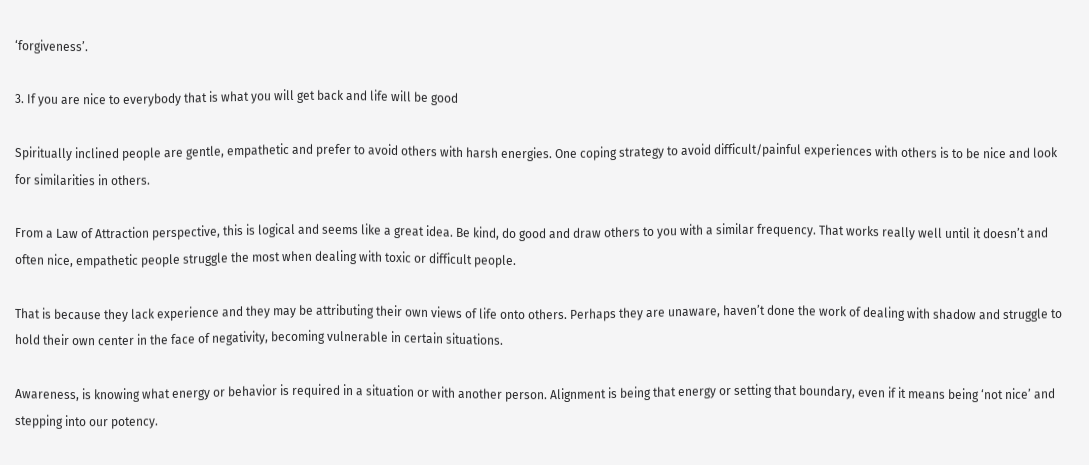‘forgiveness’.

3. If you are nice to everybody that is what you will get back and life will be good

Spiritually inclined people are gentle, empathetic and prefer to avoid others with harsh energies. One coping strategy to avoid difficult/painful experiences with others is to be nice and look for similarities in others.

From a Law of Attraction perspective, this is logical and seems like a great idea. Be kind, do good and draw others to you with a similar frequency. That works really well until it doesn’t and often nice, empathetic people struggle the most when dealing with toxic or difficult people.

That is because they lack experience and they may be attributing their own views of life onto others. Perhaps they are unaware, haven’t done the work of dealing with shadow and struggle to hold their own center in the face of negativity, becoming vulnerable in certain situations.

Awareness, is knowing what energy or behavior is required in a situation or with another person. Alignment is being that energy or setting that boundary, even if it means being ‘not nice’ and stepping into our potency.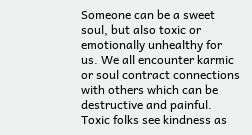Someone can be a sweet soul, but also toxic or emotionally unhealthy for us. We all encounter karmic or soul contract connections with others which can be destructive and painful. Toxic folks see kindness as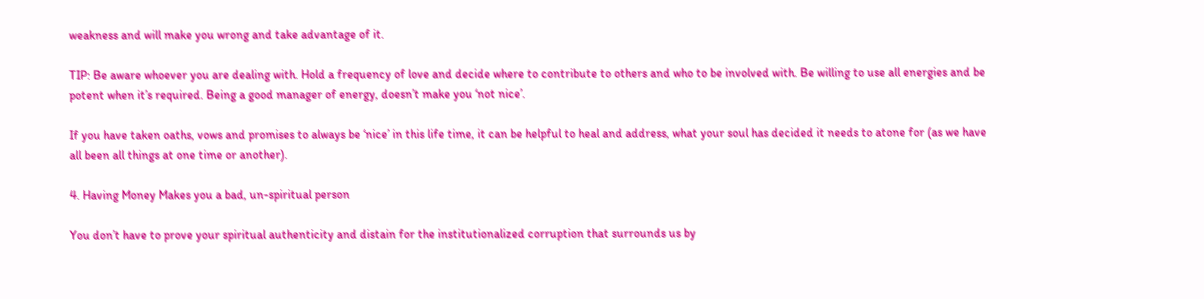weakness and will make you wrong and take advantage of it.

TIP: Be aware whoever you are dealing with. Hold a frequency of love and decide where to contribute to others and who to be involved with. Be willing to use all energies and be potent when it’s required. Being a good manager of energy, doesn’t make you ‘not nice’.

If you have taken oaths, vows and promises to always be ‘nice’ in this life time, it can be helpful to heal and address, what your soul has decided it needs to atone for (as we have all been all things at one time or another).

4. Having Money Makes you a bad, un-spiritual person

You don’t have to prove your spiritual authenticity and distain for the institutionalized corruption that surrounds us by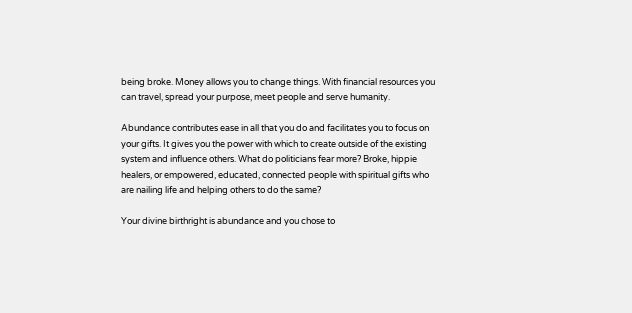being broke. Money allows you to change things. With financial resources you can travel, spread your purpose, meet people and serve humanity.

Abundance contributes ease in all that you do and facilitates you to focus on your gifts. It gives you the power with which to create outside of the existing system and influence others. What do politicians fear more? Broke, hippie healers, or empowered, educated, connected people with spiritual gifts who are nailing life and helping others to do the same?

Your divine birthright is abundance and you chose to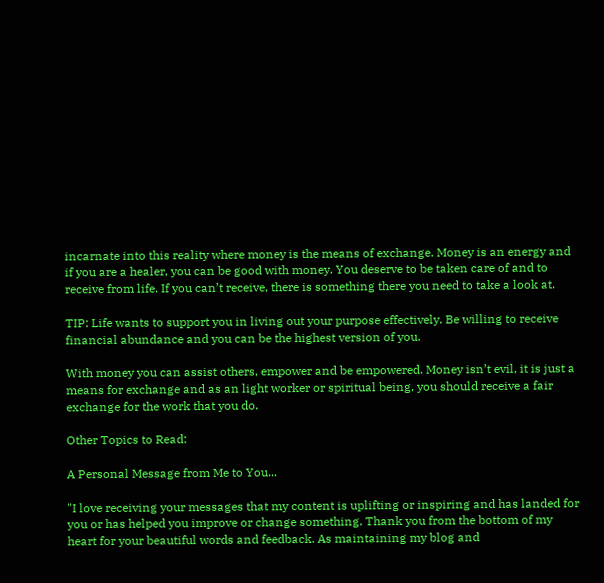incarnate into this reality where money is the means of exchange. Money is an energy and if you are a healer, you can be good with money. You deserve to be taken care of and to receive from life. If you can’t receive, there is something there you need to take a look at.

TIP: Life wants to support you in living out your purpose effectively. Be willing to receive financial abundance and you can be the highest version of you.

With money you can assist others, empower and be empowered. Money isn’t evil, it is just a means for exchange and as an light worker or spiritual being, you should receive a fair exchange for the work that you do.

Other Topics to Read:

A Personal Message from Me to You...

"I love receiving your messages that my content is uplifting or inspiring and has landed for you or has helped you improve or change something. Thank you from the bottom of my heart for your beautiful words and feedback. As maintaining my blog and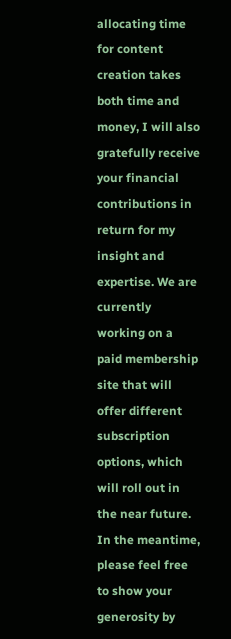allocating time for content creation takes both time and money, I will also gratefully receive your financial contributions in return for my insight and expertise. We are currently working on a paid membership site that will offer different subscription options, which will roll out in the near future. In the meantime, please feel free to show your generosity by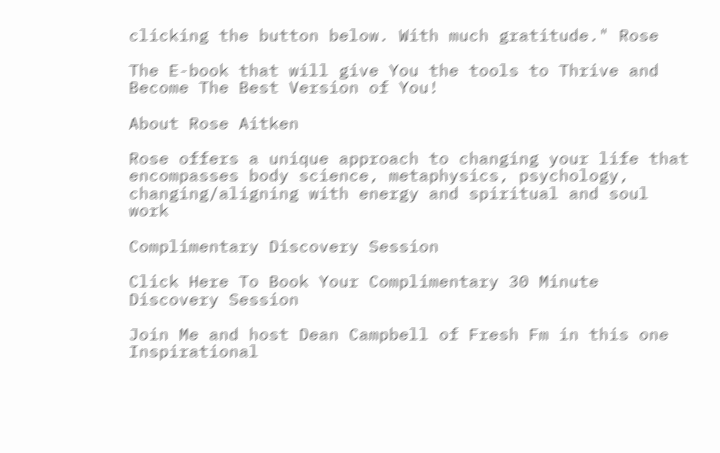clicking the button below. With much gratitude." Rose

The E-book that will give You the tools to Thrive and Become The Best Version of You!

About Rose Aitken

Rose offers a unique approach to changing your life that encompasses body science, metaphysics, psychology, changing/aligning with energy and spiritual and soul work

Complimentary Discovery Session

Click Here To Book Your Complimentary 30 Minute Discovery Session

Join Me and host Dean Campbell of Fresh Fm in this one Inspirational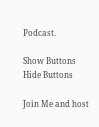Podcast.

Show Buttons
Hide Buttons

Join Me and host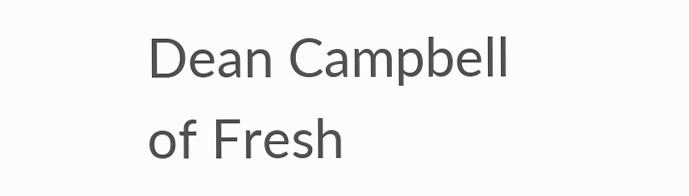Dean Campbell of Fresh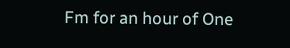Fm for an hour of One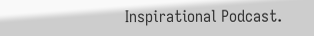Inspirational Podcast.